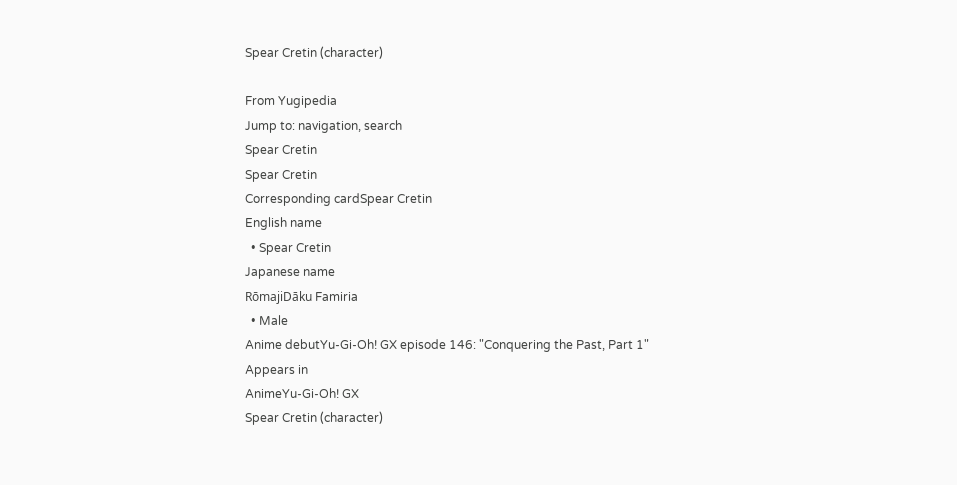Spear Cretin (character)

From Yugipedia
Jump to: navigation, search
Spear Cretin
Spear Cretin
Corresponding cardSpear Cretin
English name
  • Spear Cretin
Japanese name
RōmajiDāku Famiria
  • Male
Anime debutYu-Gi-Oh! GX episode 146: "Conquering the Past, Part 1"
Appears in
AnimeYu-Gi-Oh! GX
Spear Cretin (character)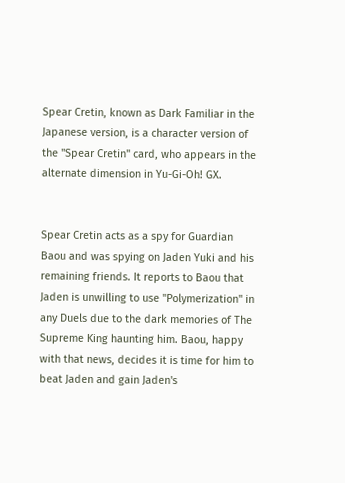Spear Cretin, known as Dark Familiar in the Japanese version, is a character version of the "Spear Cretin" card, who appears in the alternate dimension in Yu-Gi-Oh! GX.


Spear Cretin acts as a spy for Guardian Baou and was spying on Jaden Yuki and his remaining friends. It reports to Baou that Jaden is unwilling to use "Polymerization" in any Duels due to the dark memories of The Supreme King haunting him. Baou, happy with that news, decides it is time for him to beat Jaden and gain Jaden's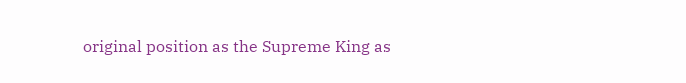original position as the Supreme King as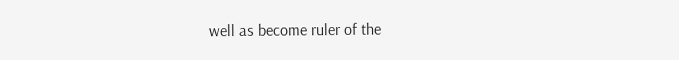well as become ruler of the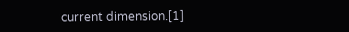current dimension.[1]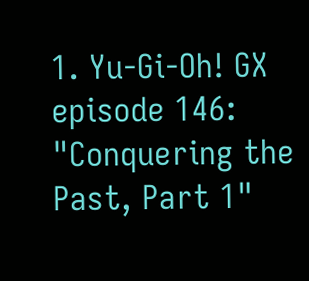1. Yu-Gi-Oh! GX episode 146: "Conquering the Past, Part 1"